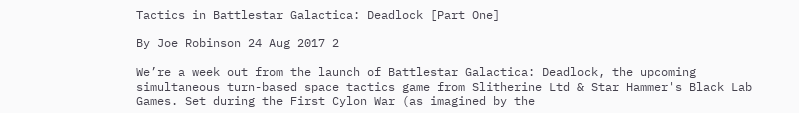Tactics in Battlestar Galactica: Deadlock [Part One]

By Joe Robinson 24 Aug 2017 2

We’re a week out from the launch of Battlestar Galactica: Deadlock, the upcoming simultaneous turn-based space tactics game from Slitherine Ltd & Star Hammer's Black Lab Games. Set during the First Cylon War (as imagined by the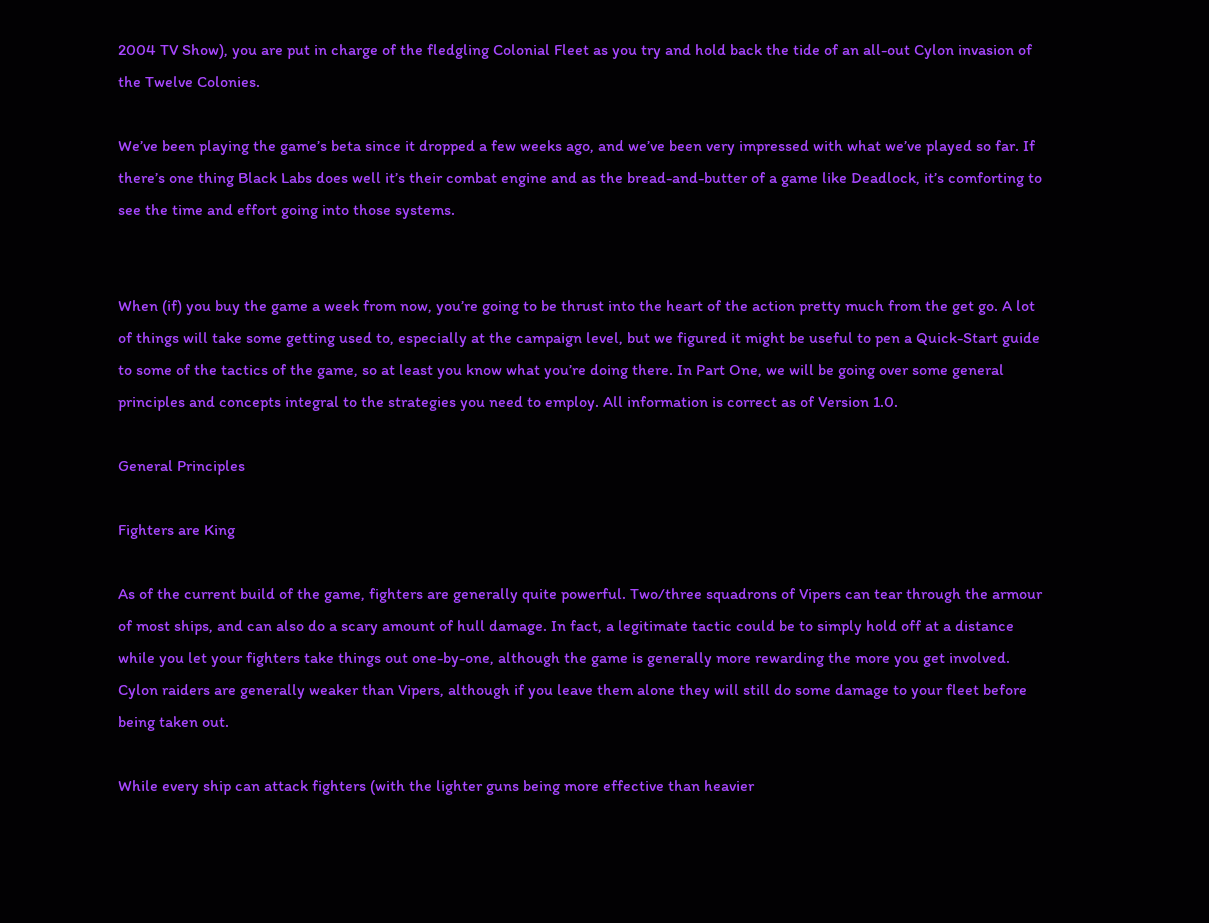2004 TV Show), you are put in charge of the fledgling Colonial Fleet as you try and hold back the tide of an all-out Cylon invasion of the Twelve Colonies.

We’ve been playing the game’s beta since it dropped a few weeks ago, and we’ve been very impressed with what we’ve played so far. If there’s one thing Black Labs does well it’s their combat engine and as the bread-and-butter of a game like Deadlock, it’s comforting to see the time and effort going into those systems.


When (if) you buy the game a week from now, you’re going to be thrust into the heart of the action pretty much from the get go. A lot of things will take some getting used to, especially at the campaign level, but we figured it might be useful to pen a Quick-Start guide to some of the tactics of the game, so at least you know what you’re doing there. In Part One, we will be going over some general principles and concepts integral to the strategies you need to employ. All information is correct as of Version 1.0.

General Principles

Fighters are King

As of the current build of the game, fighters are generally quite powerful. Two/three squadrons of Vipers can tear through the armour of most ships, and can also do a scary amount of hull damage. In fact, a legitimate tactic could be to simply hold off at a distance while you let your fighters take things out one-by-one, although the game is generally more rewarding the more you get involved. Cylon raiders are generally weaker than Vipers, although if you leave them alone they will still do some damage to your fleet before being taken out.

While every ship can attack fighters (with the lighter guns being more effective than heavier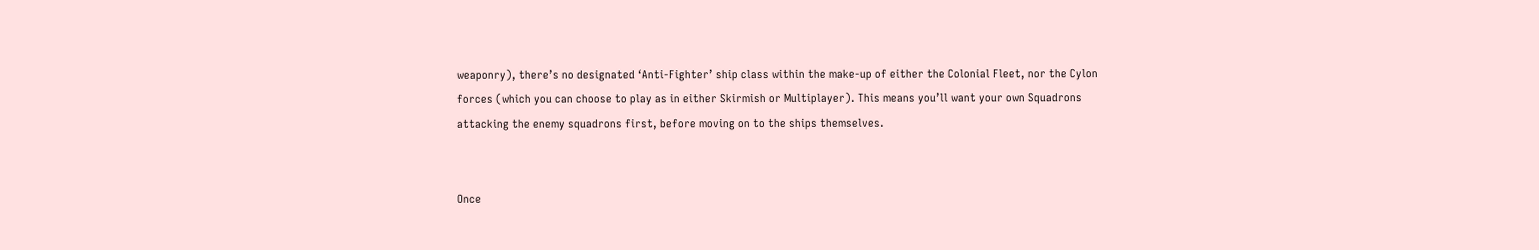weaponry), there’s no designated ‘Anti-Fighter’ ship class within the make-up of either the Colonial Fleet, nor the Cylon forces (which you can choose to play as in either Skirmish or Multiplayer). This means you’ll want your own Squadrons attacking the enemy squadrons first, before moving on to the ships themselves.


Once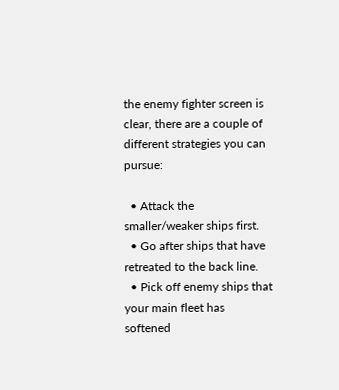the enemy fighter screen is clear, there are a couple of different strategies you can pursue:

  • Attack the smaller/weaker ships first.
  • Go after ships that have retreated to the back line.
  • Pick off enemy ships that your main fleet has softened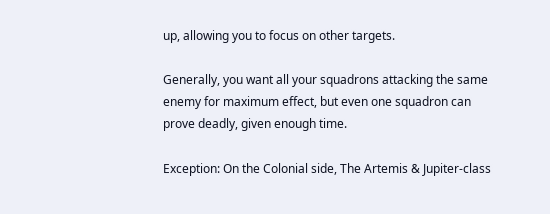up, allowing you to focus on other targets.

Generally, you want all your squadrons attacking the same enemy for maximum effect, but even one squadron can prove deadly, given enough time.

Exception: On the Colonial side, The Artemis & Jupiter-class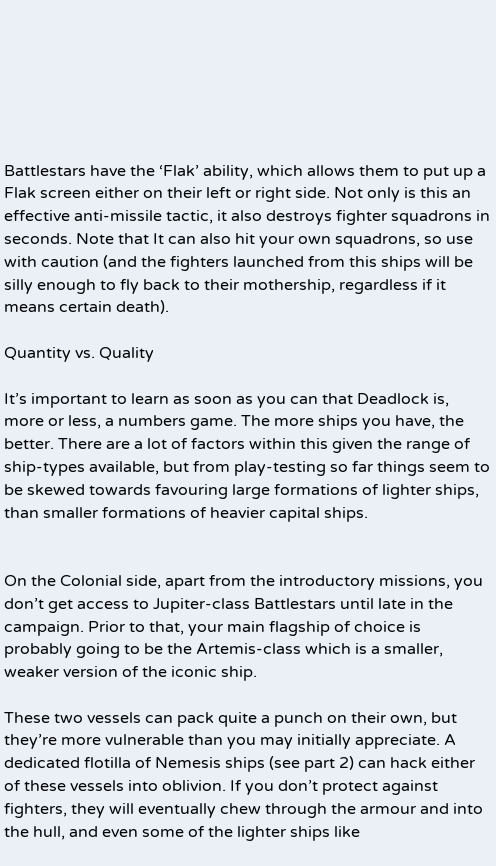Battlestars have the ‘Flak’ ability, which allows them to put up a Flak screen either on their left or right side. Not only is this an effective anti-missile tactic, it also destroys fighter squadrons in seconds. Note that It can also hit your own squadrons, so use with caution (and the fighters launched from this ships will be silly enough to fly back to their mothership, regardless if it means certain death).

Quantity vs. Quality

It’s important to learn as soon as you can that Deadlock is, more or less, a numbers game. The more ships you have, the better. There are a lot of factors within this given the range of ship-types available, but from play-testing so far things seem to be skewed towards favouring large formations of lighter ships, than smaller formations of heavier capital ships.


On the Colonial side, apart from the introductory missions, you don’t get access to Jupiter-class Battlestars until late in the campaign. Prior to that, your main flagship of choice is probably going to be the Artemis-class which is a smaller, weaker version of the iconic ship.

These two vessels can pack quite a punch on their own, but they’re more vulnerable than you may initially appreciate. A dedicated flotilla of Nemesis ships (see part 2) can hack either of these vessels into oblivion. If you don’t protect against fighters, they will eventually chew through the armour and into the hull, and even some of the lighter ships like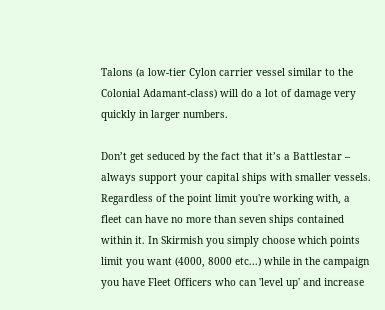Talons (a low-tier Cylon carrier vessel similar to the Colonial Adamant-class) will do a lot of damage very quickly in larger numbers.

Don’t get seduced by the fact that it’s a Battlestar – always support your capital ships with smaller vessels. Regardless of the point limit you're working with, a fleet can have no more than seven ships contained within it. In Skirmish you simply choose which points limit you want (4000, 8000 etc...) while in the campaign you have Fleet Officers who can 'level up' and increase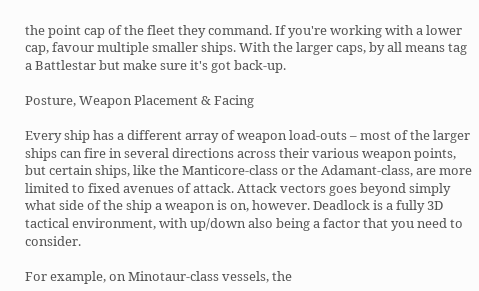the point cap of the fleet they command. If you're working with a lower cap, favour multiple smaller ships. With the larger caps, by all means tag a Battlestar but make sure it's got back-up.

Posture, Weapon Placement & Facing

Every ship has a different array of weapon load-outs – most of the larger ships can fire in several directions across their various weapon points, but certain ships, like the Manticore-class or the Adamant-class, are more limited to fixed avenues of attack. Attack vectors goes beyond simply what side of the ship a weapon is on, however. Deadlock is a fully 3D tactical environment, with up/down also being a factor that you need to consider.

For example, on Minotaur-class vessels, the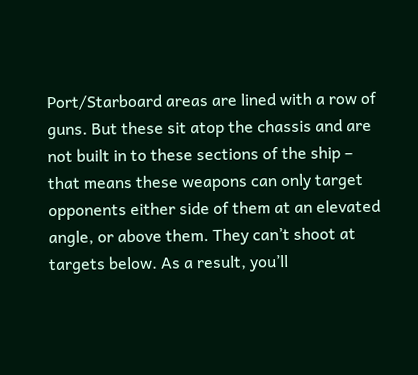Port/Starboard areas are lined with a row of guns. But these sit atop the chassis and are not built in to these sections of the ship – that means these weapons can only target opponents either side of them at an elevated angle, or above them. They can’t shoot at targets below. As a result, you’ll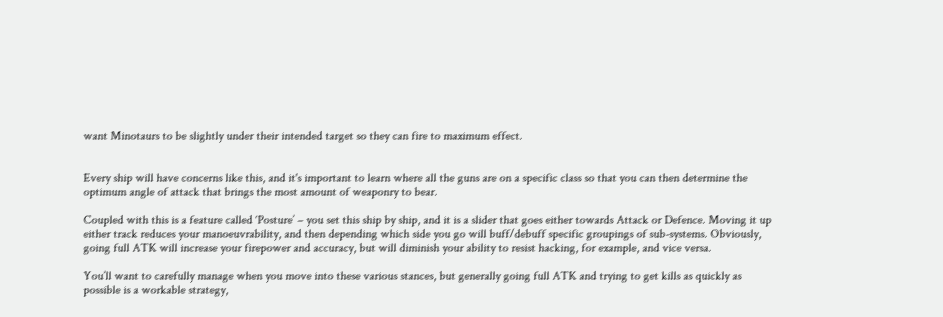want Minotaurs to be slightly under their intended target so they can fire to maximum effect.


Every ship will have concerns like this, and it's important to learn where all the guns are on a specific class so that you can then determine the optimum angle of attack that brings the most amount of weaponry to bear.

Coupled with this is a feature called ‘Posture’ – you set this ship by ship, and it is a slider that goes either towards Attack or Defence. Moving it up either track reduces your manoeuvrability, and then depending which side you go will buff/debuff specific groupings of sub-systems. Obviously, going full ATK will increase your firepower and accuracy, but will diminish your ability to resist hacking, for example, and vice versa.

You’ll want to carefully manage when you move into these various stances, but generally going full ATK and trying to get kills as quickly as possible is a workable strategy,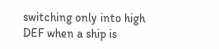switching only into high DEF when a ship is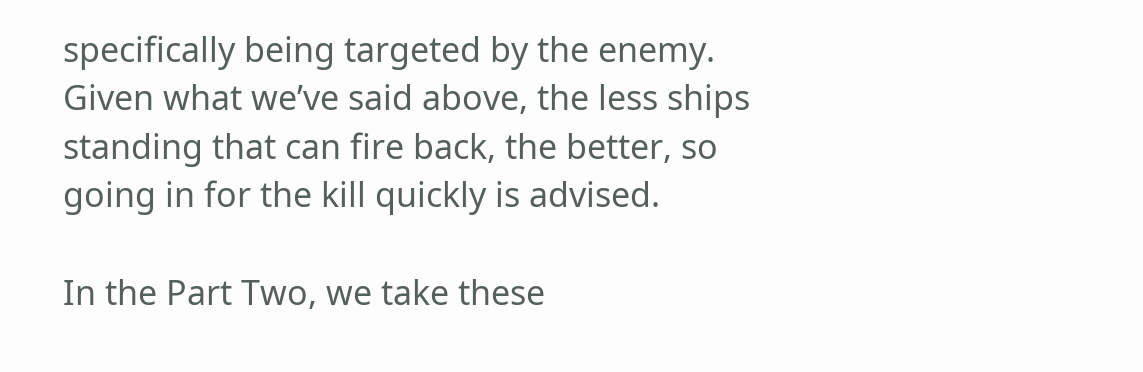specifically being targeted by the enemy. Given what we’ve said above, the less ships standing that can fire back, the better, so going in for the kill quickly is advised.

In the Part Two, we take these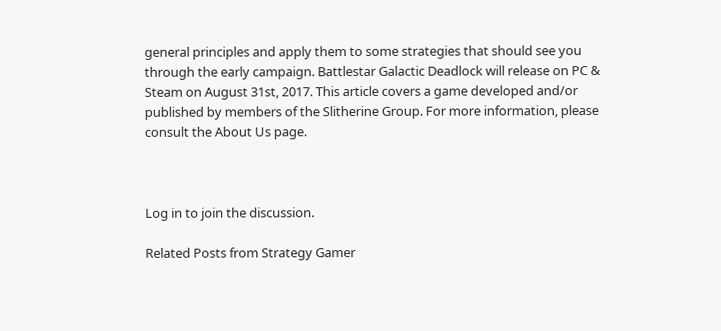general principles and apply them to some strategies that should see you through the early campaign. Battlestar Galactic Deadlock will release on PC & Steam on August 31st, 2017. This article covers a game developed and/or published by members of the Slitherine Group. For more information, please consult the About Us page.



Log in to join the discussion.

Related Posts from Strategy Gamer